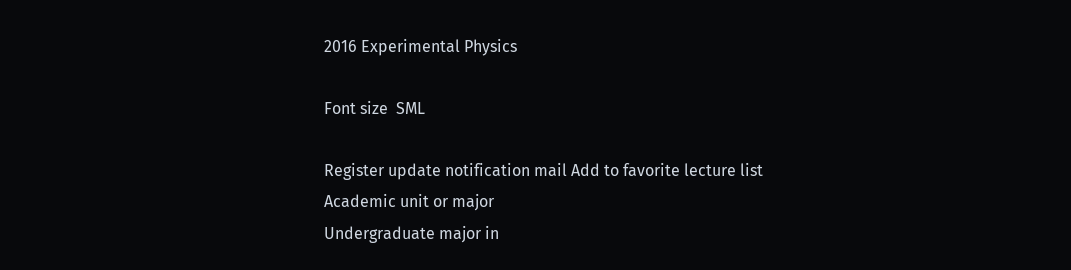2016 Experimental Physics

Font size  SML

Register update notification mail Add to favorite lecture list
Academic unit or major
Undergraduate major in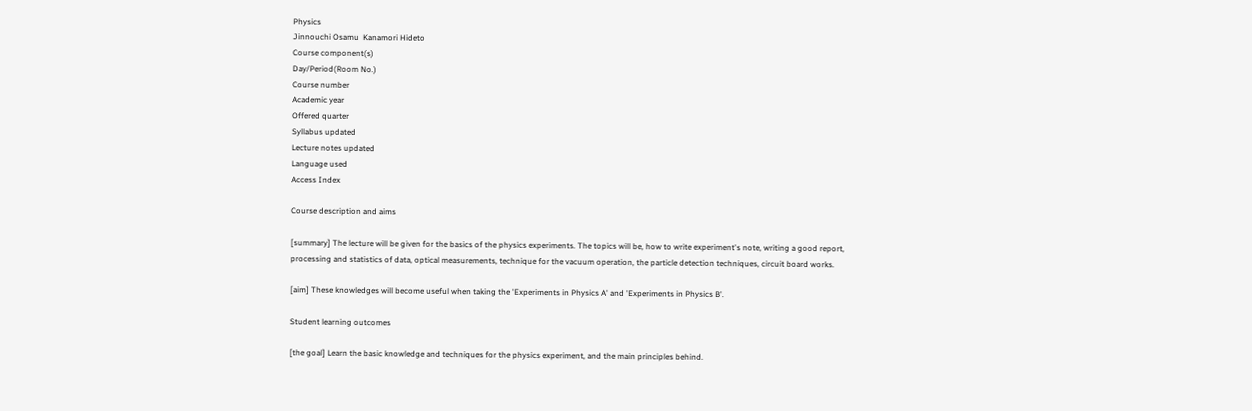Physics
Jinnouchi Osamu  Kanamori Hideto
Course component(s)
Day/Period(Room No.)
Course number
Academic year
Offered quarter
Syllabus updated
Lecture notes updated
Language used
Access Index

Course description and aims

[summary] The lecture will be given for the basics of the physics experiments. The topics will be, how to write experiment's note, writing a good report, processing and statistics of data, optical measurements, technique for the vacuum operation, the particle detection techniques, circuit board works.

[aim] These knowledges will become useful when taking the 'Experiments in Physics A' and 'Experiments in Physics B'.

Student learning outcomes

[the goal] Learn the basic knowledge and techniques for the physics experiment, and the main principles behind.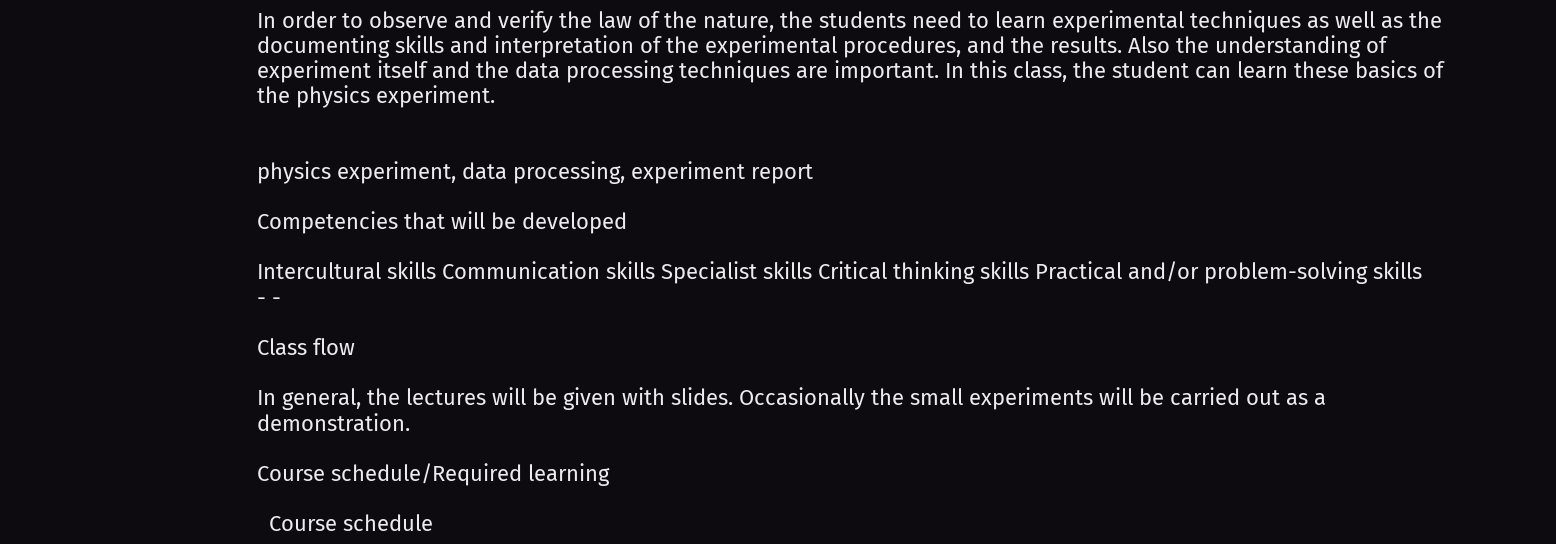In order to observe and verify the law of the nature, the students need to learn experimental techniques as well as the
documenting skills and interpretation of the experimental procedures, and the results. Also the understanding of experiment itself and the data processing techniques are important. In this class, the student can learn these basics of the physics experiment.


physics experiment, data processing, experiment report

Competencies that will be developed

Intercultural skills Communication skills Specialist skills Critical thinking skills Practical and/or problem-solving skills
- -

Class flow

In general, the lectures will be given with slides. Occasionally the small experiments will be carried out as a demonstration.

Course schedule/Required learning

  Course schedule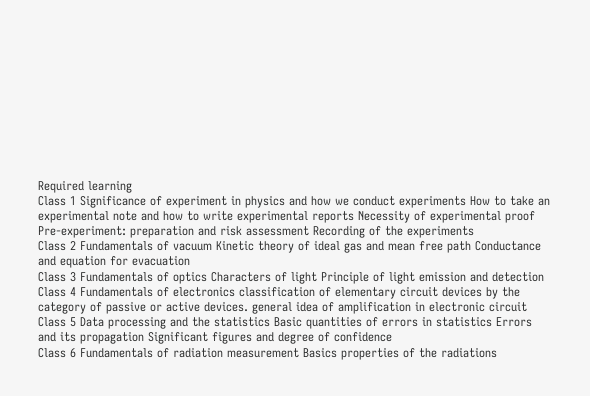Required learning
Class 1 Significance of experiment in physics and how we conduct experiments How to take an experimental note and how to write experimental reports Necessity of experimental proof Pre-experiment: preparation and risk assessment Recording of the experiments
Class 2 Fundamentals of vacuum Kinetic theory of ideal gas and mean free path Conductance and equation for evacuation
Class 3 Fundamentals of optics Characters of light Principle of light emission and detection
Class 4 Fundamentals of electronics classification of elementary circuit devices by the category of passive or active devices. general idea of amplification in electronic circuit
Class 5 Data processing and the statistics Basic quantities of errors in statistics Errors and its propagation Significant figures and degree of confidence
Class 6 Fundamentals of radiation measurement Basics properties of the radiations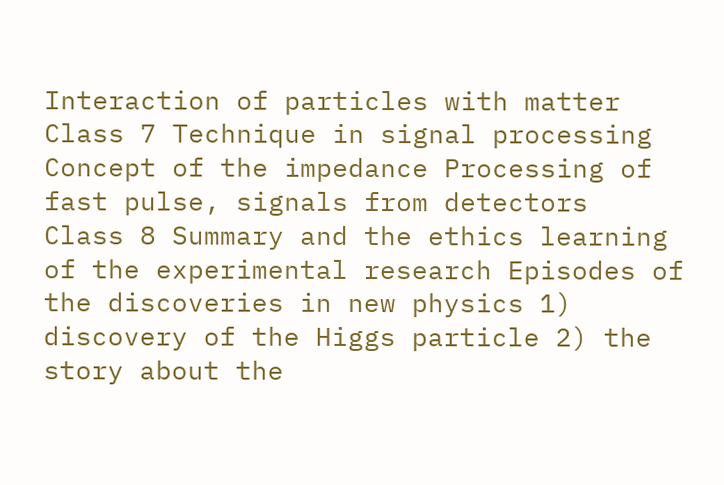Interaction of particles with matter
Class 7 Technique in signal processing Concept of the impedance Processing of fast pulse, signals from detectors
Class 8 Summary and the ethics learning of the experimental research Episodes of the discoveries in new physics 1) discovery of the Higgs particle 2) the story about the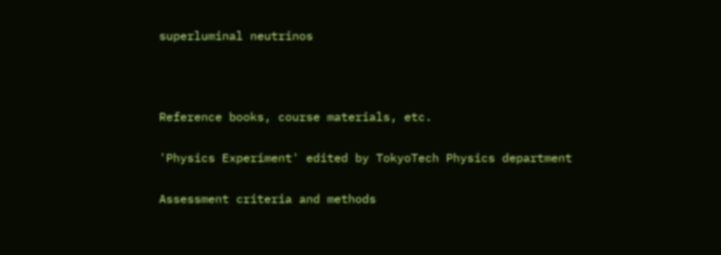superluminal neutrinos



Reference books, course materials, etc.

'Physics Experiment' edited by TokyoTech Physics department

Assessment criteria and methods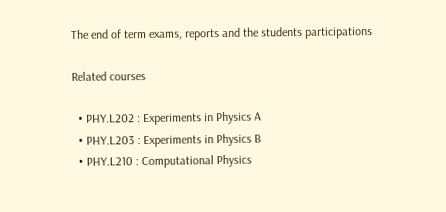The end of term exams, reports and the students participations

Related courses

  • PHY.L202 : Experiments in Physics A
  • PHY.L203 : Experiments in Physics B
  • PHY.L210 : Computational Physics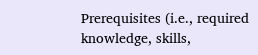Prerequisites (i.e., required knowledge, skills,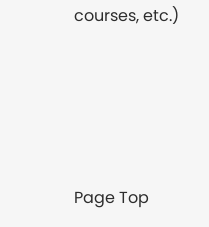courses, etc.)




Page Top